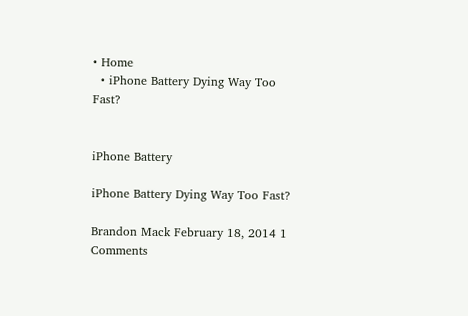• Home
  • iPhone Battery Dying Way Too Fast?


iPhone Battery

iPhone Battery Dying Way Too Fast?

Brandon Mack February 18, 2014 1 Comments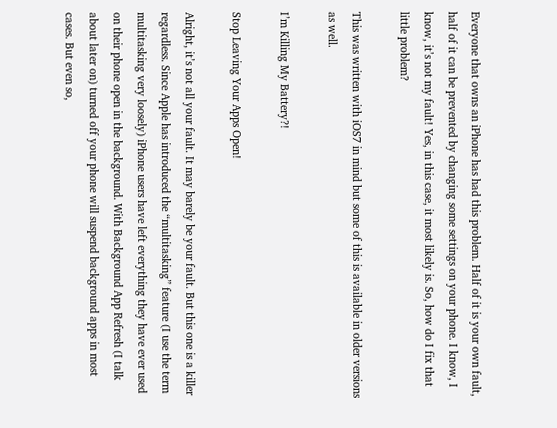Everyone that owns an iPhone has had this problem. Half of it is your own fault, half of it can be prevented by changing some settings on your phone. I know, I know, it’s not my fault! Yes, in this case, it most likely is. So, how do I fix that little problem?

This was written with iOS7 in mind but some of this is available in older versions as well.

I’m Killing My Battery?!

Stop Leaving Your Apps Open!

Alright, it’s not all your fault. It may barely be your fault. But this one is a killer regardless. Since Apple has introduced the “multitasking” feature (I use the term multitasking very loosely) iPhone users have left everything they have ever used on their phone open in the background. With Background App Refresh (I talk about later on) turned off your phone will suspend background apps in most cases. But even so,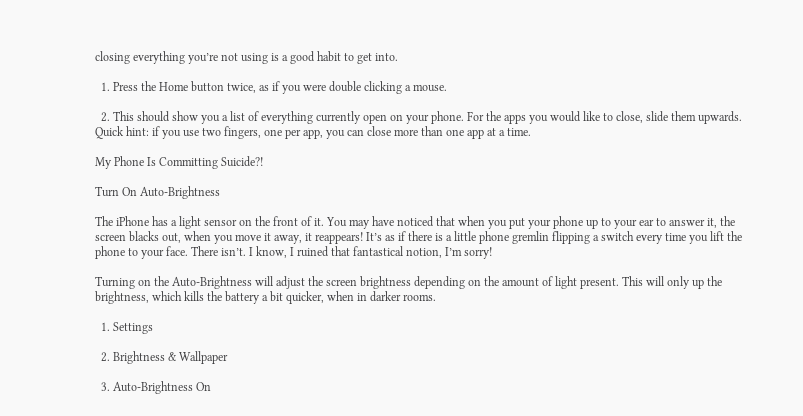closing everything you’re not using is a good habit to get into.

  1. Press the Home button twice, as if you were double clicking a mouse.

  2. This should show you a list of everything currently open on your phone. For the apps you would like to close, slide them upwards. Quick hint: if you use two fingers, one per app, you can close more than one app at a time.

My Phone Is Committing Suicide?!

Turn On Auto-Brightness

The iPhone has a light sensor on the front of it. You may have noticed that when you put your phone up to your ear to answer it, the screen blacks out, when you move it away, it reappears! It’s as if there is a little phone gremlin flipping a switch every time you lift the phone to your face. There isn’t. I know, I ruined that fantastical notion, I’m sorry!

Turning on the Auto-Brightness will adjust the screen brightness depending on the amount of light present. This will only up the brightness, which kills the battery a bit quicker, when in darker rooms.

  1. Settings

  2. Brightness & Wallpaper

  3. Auto-Brightness On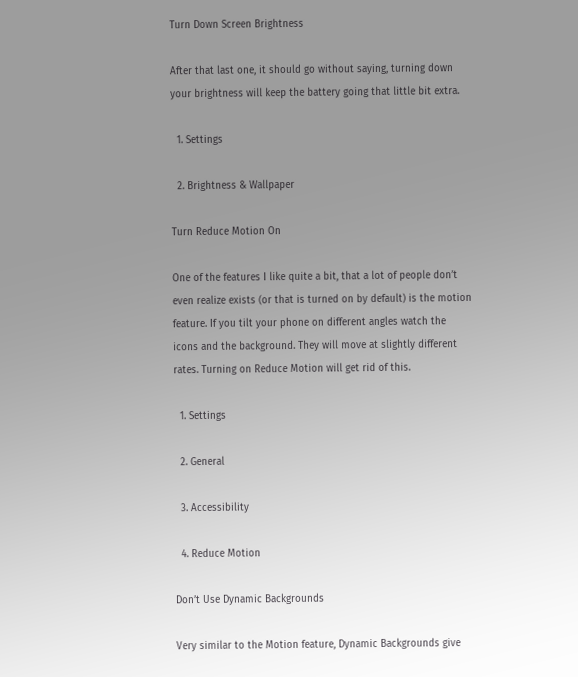Turn Down Screen Brightness

After that last one, it should go without saying, turning down your brightness will keep the battery going that little bit extra.

  1. Settings

  2. Brightness & Wallpaper

Turn Reduce Motion On

One of the features I like quite a bit, that a lot of people don’t even realize exists (or that is turned on by default) is the motion feature. If you tilt your phone on different angles watch the icons and the background. They will move at slightly different rates. Turning on Reduce Motion will get rid of this.

  1. Settings

  2. General

  3. Accessibility

  4. Reduce Motion

Don’t Use Dynamic Backgrounds

Very similar to the Motion feature, Dynamic Backgrounds give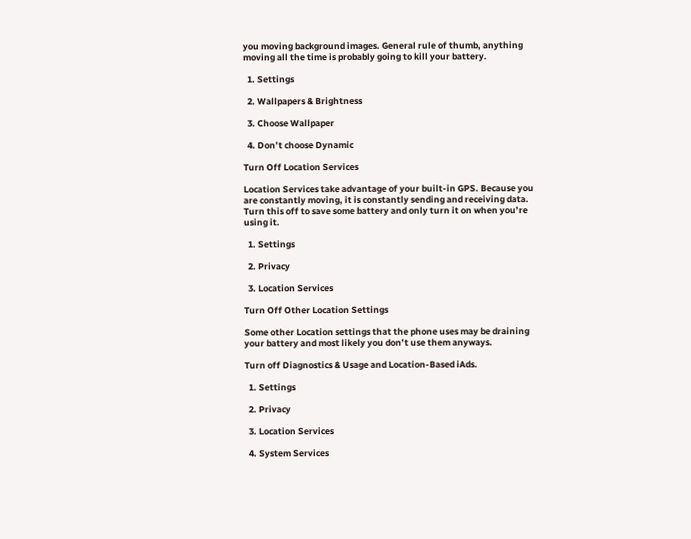you moving background images. General rule of thumb, anything moving all the time is probably going to kill your battery.

  1. Settings

  2. Wallpapers & Brightness

  3. Choose Wallpaper

  4. Don’t choose Dynamic

Turn Off Location Services

Location Services take advantage of your built-in GPS. Because you are constantly moving, it is constantly sending and receiving data. Turn this off to save some battery and only turn it on when you’re using it.

  1. Settings

  2. Privacy

  3. Location Services

Turn Off Other Location Settings

Some other Location settings that the phone uses may be draining your battery and most likely you don’t use them anyways.

Turn off Diagnostics & Usage and Location-Based iAds.

  1. Settings

  2. Privacy

  3. Location Services

  4. System Services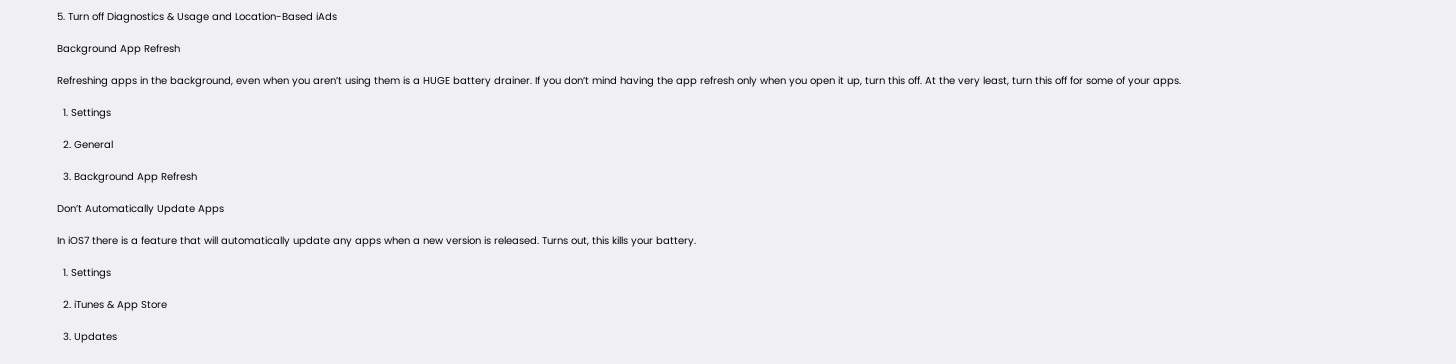5. Turn off Diagnostics & Usage and Location-Based iAds

Background App Refresh

Refreshing apps in the background, even when you aren’t using them is a HUGE battery drainer. If you don’t mind having the app refresh only when you open it up, turn this off. At the very least, turn this off for some of your apps.

  1. Settings

  2. General

  3. Background App Refresh

Don’t Automatically Update Apps

In iOS7 there is a feature that will automatically update any apps when a new version is released. Turns out, this kills your battery.

  1. Settings

  2. iTunes & App Store

  3. Updates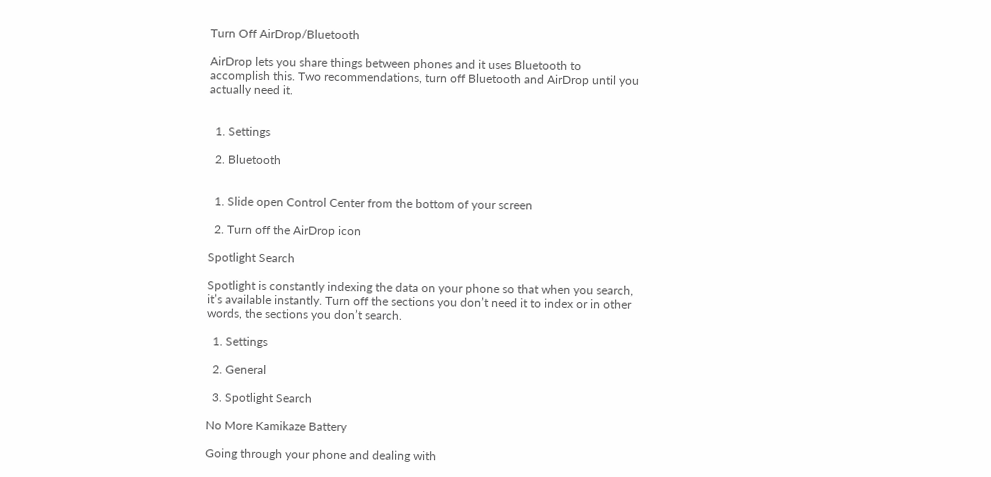Turn Off AirDrop/Bluetooth

AirDrop lets you share things between phones and it uses Bluetooth to accomplish this. Two recommendations, turn off Bluetooth and AirDrop until you actually need it.


  1. Settings

  2. Bluetooth


  1. Slide open Control Center from the bottom of your screen

  2. Turn off the AirDrop icon

Spotlight Search

Spotlight is constantly indexing the data on your phone so that when you search, it’s available instantly. Turn off the sections you don’t need it to index or in other words, the sections you don’t search.

  1. Settings

  2. General

  3. Spotlight Search

No More Kamikaze Battery

Going through your phone and dealing with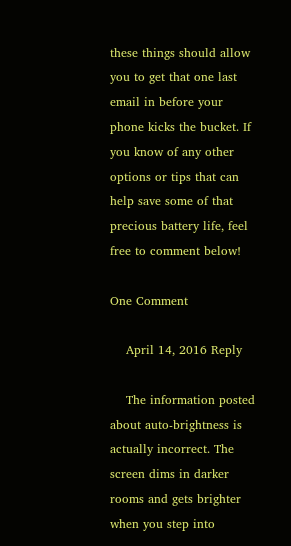these things should allow you to get that one last email in before your phone kicks the bucket. If you know of any other options or tips that can help save some of that precious battery life, feel free to comment below!

One Comment

    April 14, 2016 Reply

    The information posted about auto-brightness is actually incorrect. The screen dims in darker rooms and gets brighter when you step into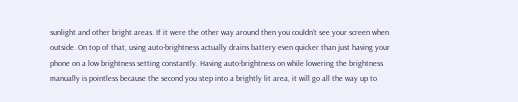sunlight and other bright areas. If it were the other way around then you couldn’t see your screen when outside. On top of that, using auto-brightness actually drains battery even quicker than just having your phone on a low brightness setting constantly. Having auto-brightness on while lowering the brightness manually is pointless because the second you step into a brightly lit area, it will go all the way up to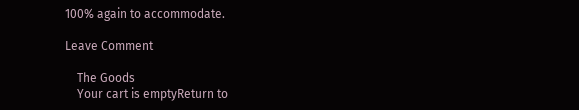100% again to accommodate.

Leave Comment

    The Goods
    Your cart is emptyReturn to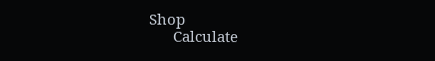Shop
      Calculate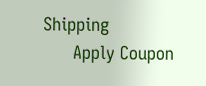Shipping
      Apply Coupon